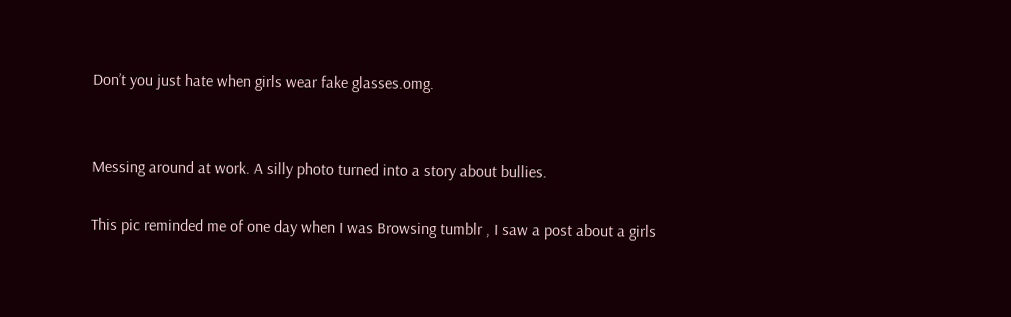Don’t you just hate when girls wear fake glasses.omg.


Messing around at work. A silly photo turned into a story about bullies.

This pic reminded me of one day when I was Browsing tumblr , I saw a post about a girls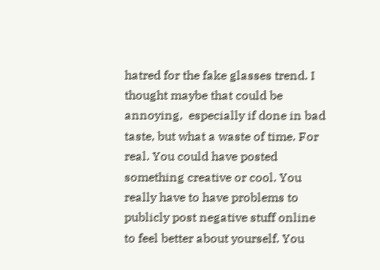hatred for the fake glasses trend. I thought maybe that could be annoying,  especially if done in bad taste, but what a waste of time. For real. You could have posted something creative or cool. You really have to have problems to publicly post negative stuff online to feel better about yourself. You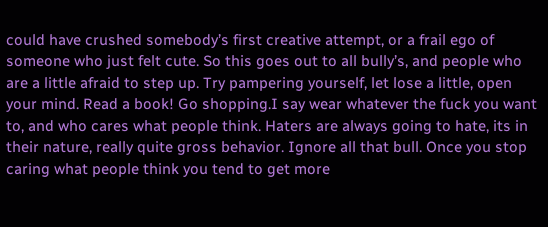could have crushed somebody’s first creative attempt, or a frail ego of someone who just felt cute. So this goes out to all bully’s, and people who are a little afraid to step up. Try pampering yourself, let lose a little, open your mind. Read a book! Go shopping.I say wear whatever the fuck you want to, and who cares what people think. Haters are always going to hate, its in their nature, really quite gross behavior. Ignore all that bull. Once you stop caring what people think you tend to get more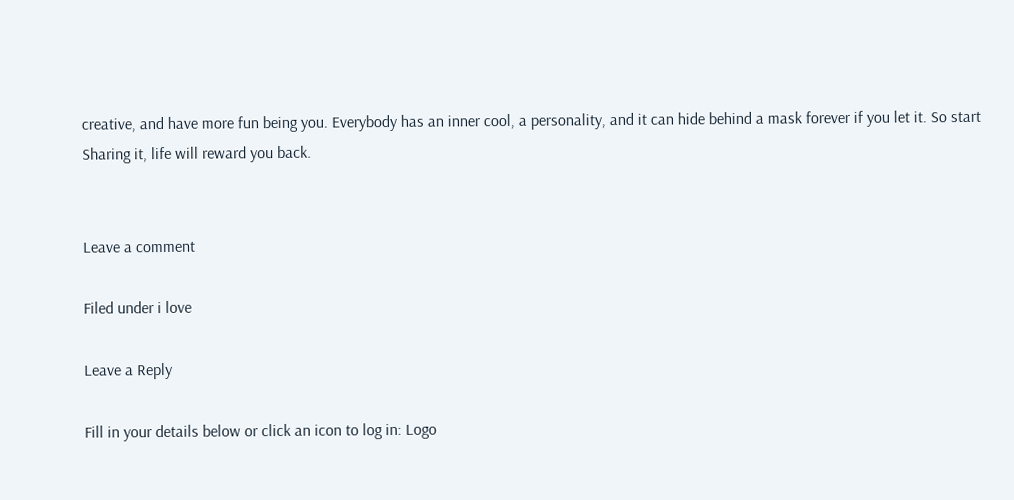creative, and have more fun being you. Everybody has an inner cool, a personality, and it can hide behind a mask forever if you let it. So start Sharing it, life will reward you back.


Leave a comment

Filed under i love

Leave a Reply

Fill in your details below or click an icon to log in: Logo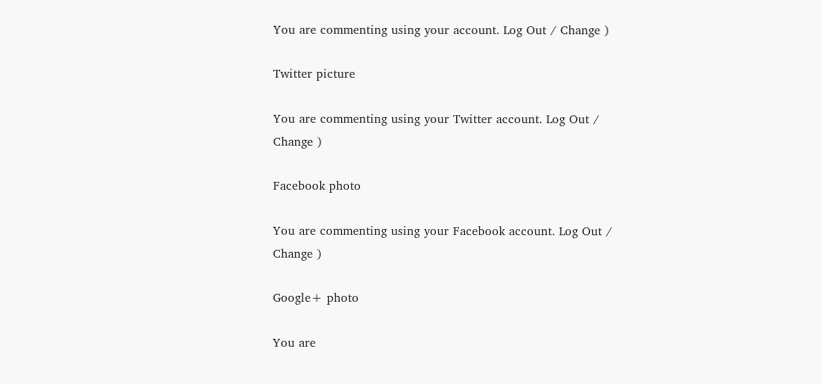You are commenting using your account. Log Out / Change )

Twitter picture

You are commenting using your Twitter account. Log Out / Change )

Facebook photo

You are commenting using your Facebook account. Log Out / Change )

Google+ photo

You are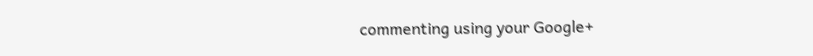commenting using your Google+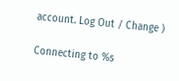account. Log Out / Change )

Connecting to %s